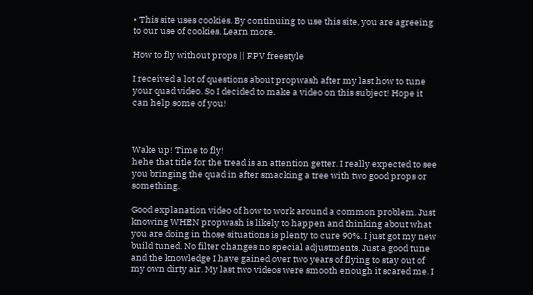• This site uses cookies. By continuing to use this site, you are agreeing to our use of cookies. Learn more.

How to fly without props || FPV freestyle

I received a lot of questions about propwash after my last how to tune your quad video. So I decided to make a video on this subject! Hope it can help some of you!



Wake up! Time to fly!
hehe that title for the tread is an attention getter. I really expected to see you bringing the quad in after smacking a tree with two good props or something.

Good explanation video of how to work around a common problem. Just knowing WHEN propwash is likely to happen and thinking about what you are doing in those situations is plenty to cure 90%. I just got my new build tuned. No filter changes no special adjustments. Just a good tune and the knowledge I have gained over two years of flying to stay out of my own dirty air. My last two videos were smooth enough it scared me. I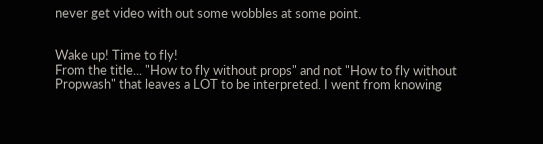never get video with out some wobbles at some point.


Wake up! Time to fly!
From the title... "How to fly without props" and not "How to fly without Propwash" that leaves a LOT to be interpreted. I went from knowing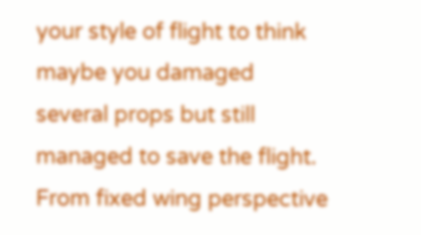your style of flight to think maybe you damaged several props but still managed to save the flight. From fixed wing perspective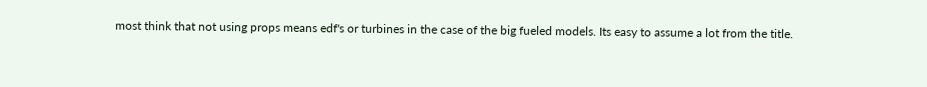most think that not using props means edf's or turbines in the case of the big fueled models. Its easy to assume a lot from the title.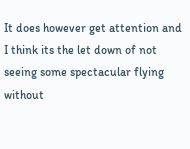It does however get attention and I think its the let down of not seeing some spectacular flying without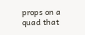props on a quad that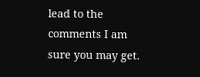lead to the comments I am sure you may get.